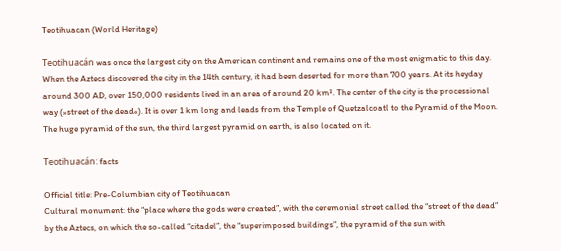Teotihuacan (World Heritage)

Teotihuacán was once the largest city on the American continent and remains one of the most enigmatic to this day. When the Aztecs discovered the city in the 14th century, it had been deserted for more than 700 years. At its heyday around 300 AD, over 150,000 residents lived in an area of around 20 km². The center of the city is the processional way (»street of the dead«). It is over 1 km long and leads from the Temple of Quetzalcoatl to the Pyramid of the Moon. The huge pyramid of the sun, the third largest pyramid on earth, is also located on it.

Teotihuacán: facts

Official title: Pre-Columbian city of Teotihuacan
Cultural monument: the “place where the gods were created”, with the ceremonial street called the “street of the dead” by the Aztecs, on which the so-called “citadel”, the “superimposed buildings”, the pyramid of the sun with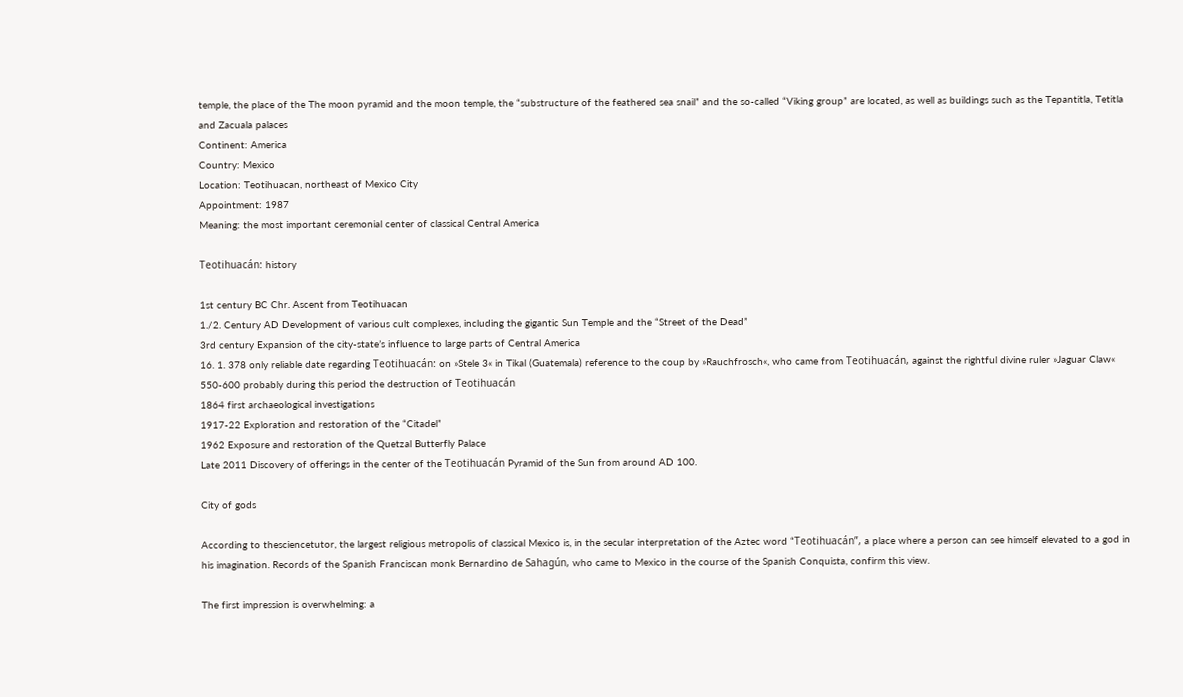temple, the place of the The moon pyramid and the moon temple, the “substructure of the feathered sea snail” and the so-called “Viking group” are located, as well as buildings such as the Tepantitla, Tetitla and Zacuala palaces
Continent: America
Country: Mexico
Location: Teotihuacan, northeast of Mexico City
Appointment: 1987
Meaning: the most important ceremonial center of classical Central America

Teotihuacán: history

1st century BC Chr. Ascent from Teotihuacan
1./2. Century AD Development of various cult complexes, including the gigantic Sun Temple and the “Street of the Dead”
3rd century Expansion of the city-state’s influence to large parts of Central America
16. 1. 378 only reliable date regarding Teotihuacán: on »Stele 3« in Tikal (Guatemala) reference to the coup by »Rauchfrosch«, who came from Teotihuacán, against the rightful divine ruler »Jaguar Claw«
550-600 probably during this period the destruction of Teotihuacán
1864 first archaeological investigations
1917-22 Exploration and restoration of the “Citadel”
1962 Exposure and restoration of the Quetzal Butterfly Palace
Late 2011 Discovery of offerings in the center of the Teotihuacán Pyramid of the Sun from around AD 100.

City of gods

According to thesciencetutor, the largest religious metropolis of classical Mexico is, in the secular interpretation of the Aztec word “Teotihuacán”, a place where a person can see himself elevated to a god in his imagination. Records of the Spanish Franciscan monk Bernardino de Sahagún, who came to Mexico in the course of the Spanish Conquista, confirm this view.

The first impression is overwhelming: a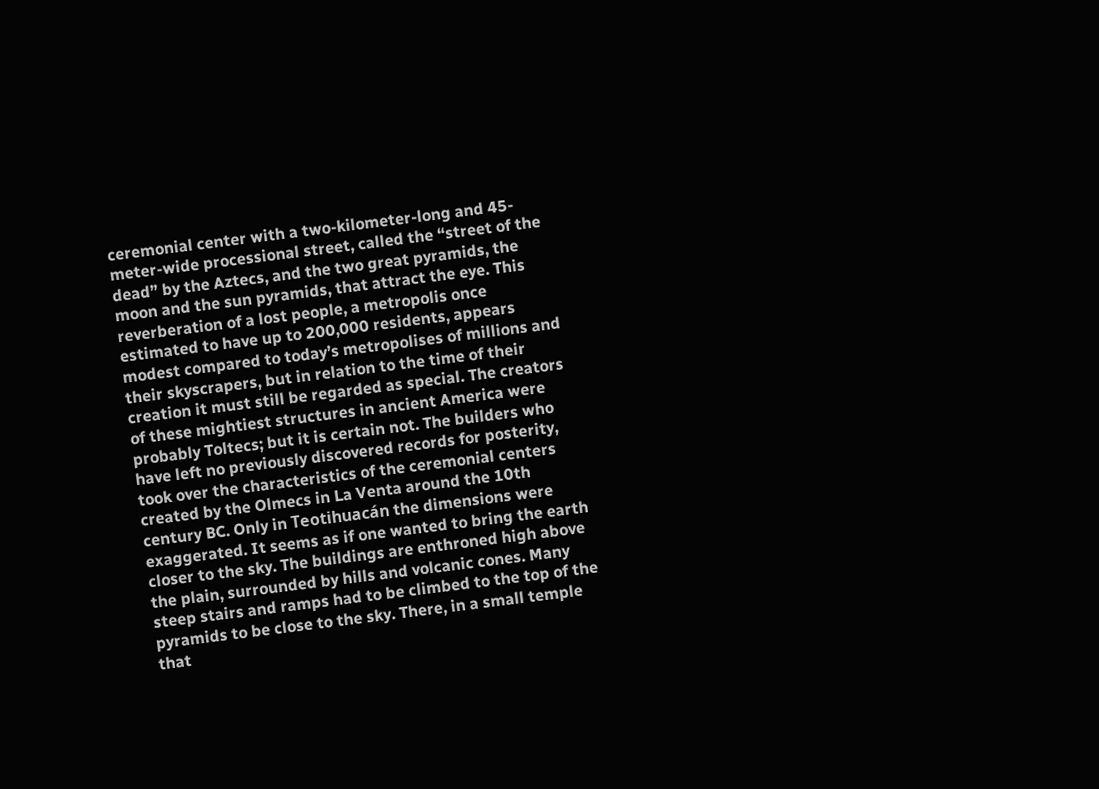ceremonial center with a two-kilometer-long and 45-meter-wide processional street, called the “street of the dead” by the Aztecs, and the two great pyramids, the moon and the sun pyramids, that attract the eye. This reverberation of a lost people, a metropolis once estimated to have up to 200,000 residents, appears modest compared to today’s metropolises of millions and their skyscrapers, but in relation to the time of their creation it must still be regarded as special. The creators of these mightiest structures in ancient America were probably Toltecs; but it is certain not. The builders who have left no previously discovered records for posterity, took over the characteristics of the ceremonial centers created by the Olmecs in La Venta around the 10th century BC. Only in Teotihuacán the dimensions were exaggerated. It seems as if one wanted to bring the earth closer to the sky. The buildings are enthroned high above the plain, surrounded by hills and volcanic cones. Many steep stairs and ramps had to be climbed to the top of the pyramids to be close to the sky. There, in a small temple that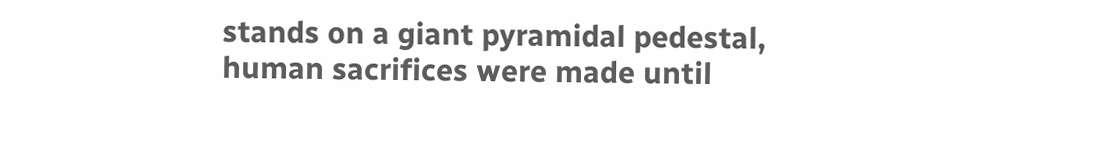stands on a giant pyramidal pedestal, human sacrifices were made until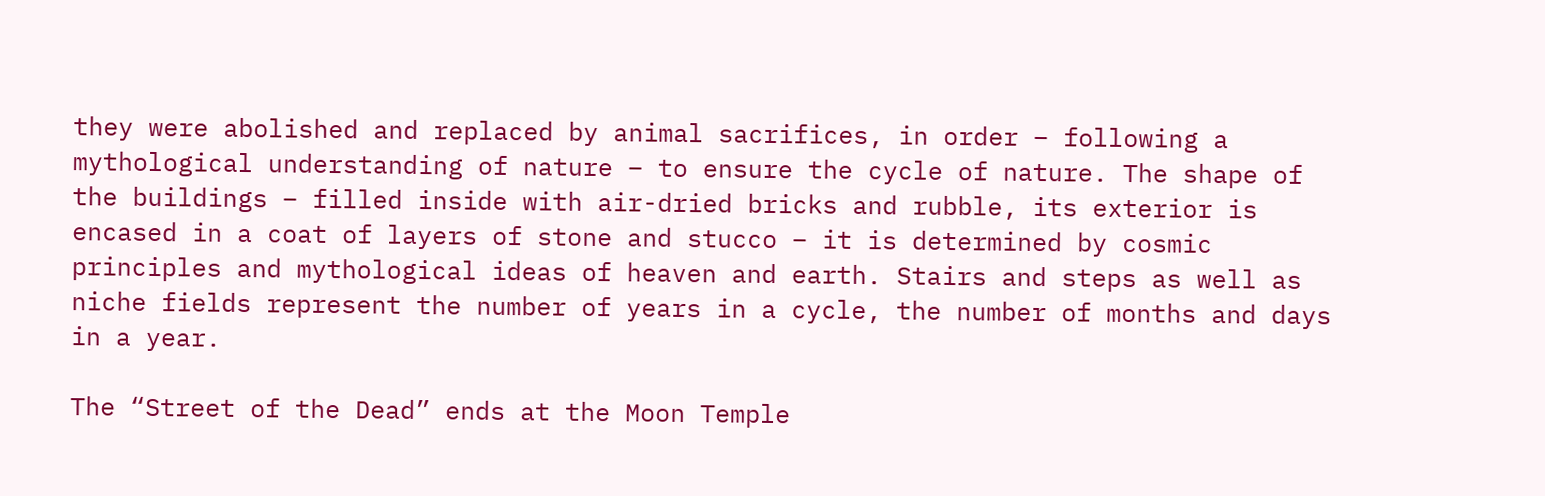they were abolished and replaced by animal sacrifices, in order – following a mythological understanding of nature – to ensure the cycle of nature. The shape of the buildings – filled inside with air-dried bricks and rubble, its exterior is encased in a coat of layers of stone and stucco – it is determined by cosmic principles and mythological ideas of heaven and earth. Stairs and steps as well as niche fields represent the number of years in a cycle, the number of months and days in a year.

The “Street of the Dead” ends at the Moon Temple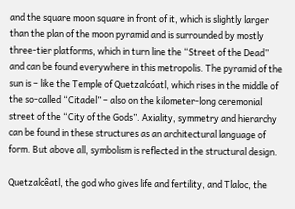and the square moon square in front of it, which is slightly larger than the plan of the moon pyramid and is surrounded by mostly three-tier platforms, which in turn line the “Street of the Dead” and can be found everywhere in this metropolis. The pyramid of the sun is – like the Temple of Quetzalcóatl, which rises in the middle of the so-called “Citadel” – also on the kilometer-long ceremonial street of the “City of the Gods”. Axiality, symmetry and hierarchy can be found in these structures as an architectural language of form. But above all, symbolism is reflected in the structural design.

Quetzalcêatl, the god who gives life and fertility, and Tlaloc, the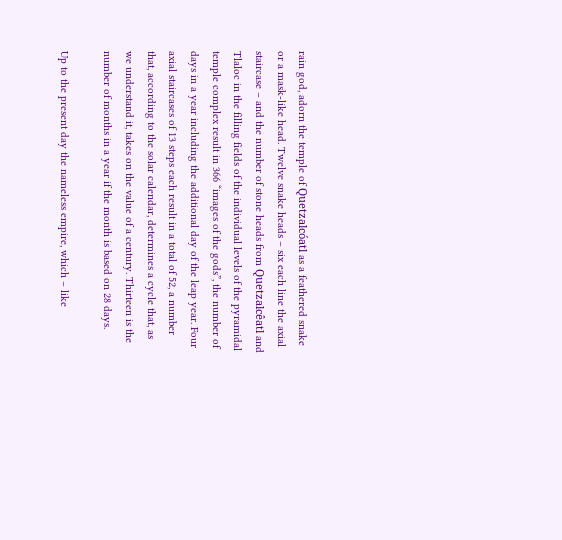rain god, adorn the temple of Quetzalcóatl as a feathered snake or a mask-like head. Twelve snake heads – six each line the axial staircase – and the number of stone heads from Quetzalcêatl and Tlaloc in the filling fields of the individual levels of the pyramidal temple complex result in 366 “images of the gods”, the number of days in a year including the additional day of the leap year. Four axial staircases of 13 steps each result in a total of 52, a number that, according to the solar calendar, determines a cycle that, as we understand it, takes on the value of a century. Thirteen is the number of months in a year if the month is based on 28 days.

Up to the present day the nameless empire, which – like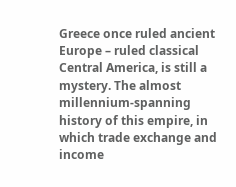Greece once ruled ancient Europe – ruled classical Central America, is still a mystery. The almost millennium-spanning history of this empire, in which trade exchange and income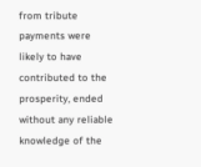from tribute payments were likely to have contributed to the prosperity, ended without any reliable knowledge of the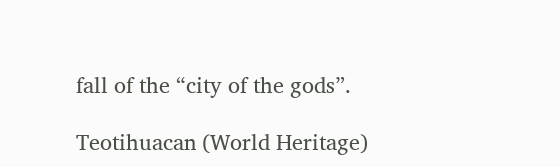fall of the “city of the gods”.

Teotihuacan (World Heritage)